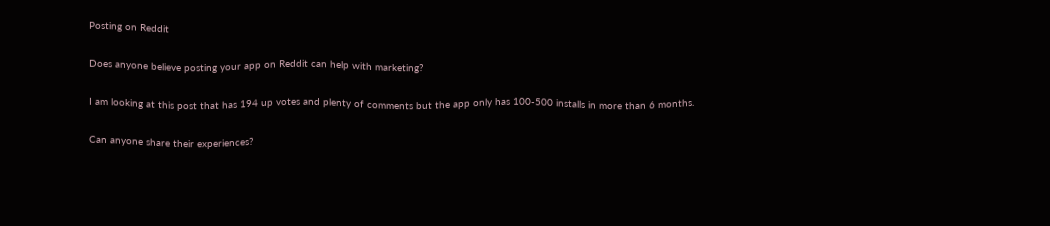Posting on Reddit

Does anyone believe posting your app on Reddit can help with marketing?

I am looking at this post that has 194 up votes and plenty of comments but the app only has 100-500 installs in more than 6 months.

Can anyone share their experiences?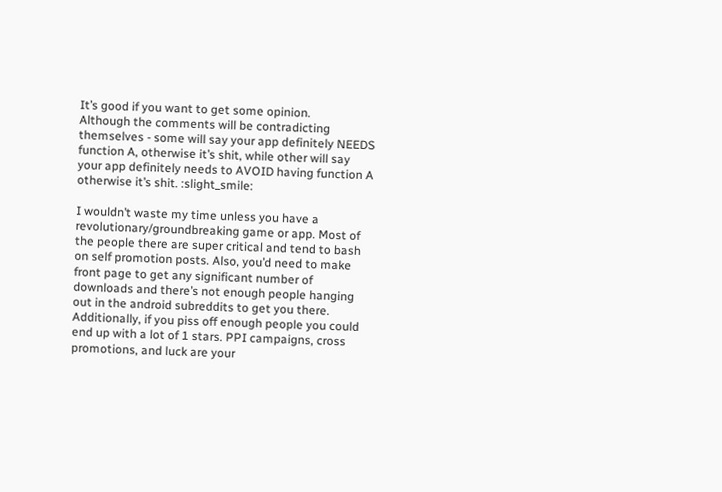It’s good if you want to get some opinion.
Although the comments will be contradicting themselves - some will say your app definitely NEEDS function A, otherwise it’s shit, while other will say your app definitely needs to AVOID having function A otherwise it’s shit. :slight_smile:

I wouldn’t waste my time unless you have a revolutionary/groundbreaking game or app. Most of the people there are super critical and tend to bash on self promotion posts. Also, you’d need to make front page to get any significant number of downloads and there’s not enough people hanging out in the android subreddits to get you there. Additionally, if you piss off enough people you could end up with a lot of 1 stars. PPI campaigns, cross promotions, and luck are your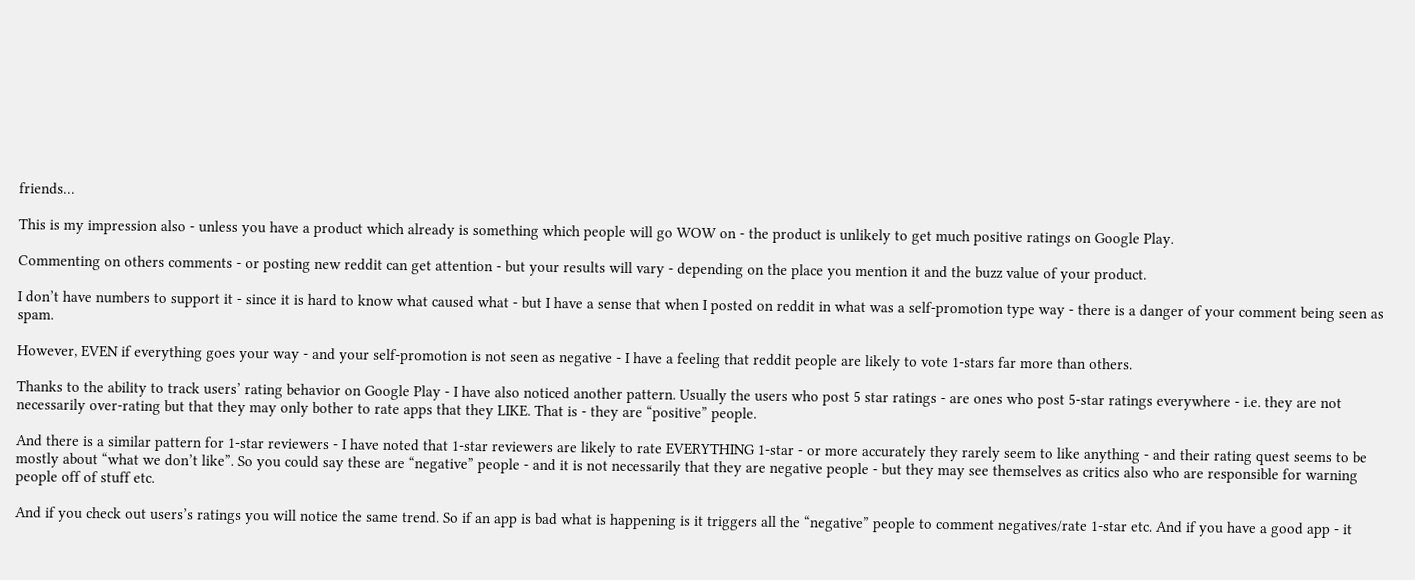friends…

This is my impression also - unless you have a product which already is something which people will go WOW on - the product is unlikely to get much positive ratings on Google Play.

Commenting on others comments - or posting new reddit can get attention - but your results will vary - depending on the place you mention it and the buzz value of your product.

I don’t have numbers to support it - since it is hard to know what caused what - but I have a sense that when I posted on reddit in what was a self-promotion type way - there is a danger of your comment being seen as spam.

However, EVEN if everything goes your way - and your self-promotion is not seen as negative - I have a feeling that reddit people are likely to vote 1-stars far more than others.

Thanks to the ability to track users’ rating behavior on Google Play - I have also noticed another pattern. Usually the users who post 5 star ratings - are ones who post 5-star ratings everywhere - i.e. they are not necessarily over-rating but that they may only bother to rate apps that they LIKE. That is - they are “positive” people.

And there is a similar pattern for 1-star reviewers - I have noted that 1-star reviewers are likely to rate EVERYTHING 1-star - or more accurately they rarely seem to like anything - and their rating quest seems to be mostly about “what we don’t like”. So you could say these are “negative” people - and it is not necessarily that they are negative people - but they may see themselves as critics also who are responsible for warning people off of stuff etc.

And if you check out users’s ratings you will notice the same trend. So if an app is bad what is happening is it triggers all the “negative” people to comment negatives/rate 1-star etc. And if you have a good app - it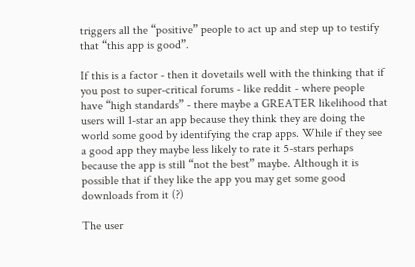triggers all the “positive” people to act up and step up to testify that “this app is good”.

If this is a factor - then it dovetails well with the thinking that if you post to super-critical forums - like reddit - where people have “high standards” - there maybe a GREATER likelihood that users will 1-star an app because they think they are doing the world some good by identifying the crap apps. While if they see a good app they maybe less likely to rate it 5-stars perhaps because the app is still “not the best” maybe. Although it is possible that if they like the app you may get some good downloads from it (?)

The user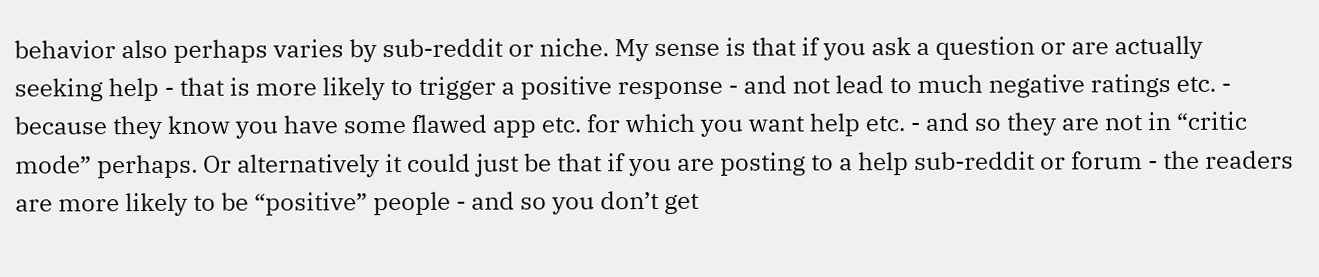behavior also perhaps varies by sub-reddit or niche. My sense is that if you ask a question or are actually seeking help - that is more likely to trigger a positive response - and not lead to much negative ratings etc. - because they know you have some flawed app etc. for which you want help etc. - and so they are not in “critic mode” perhaps. Or alternatively it could just be that if you are posting to a help sub-reddit or forum - the readers are more likely to be “positive” people - and so you don’t get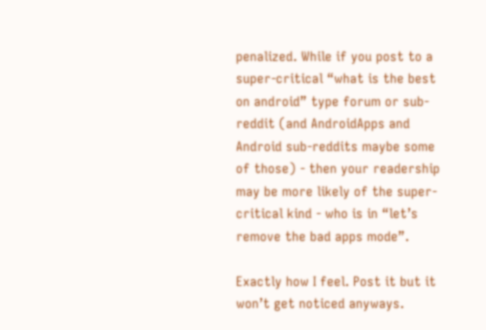penalized. While if you post to a super-critical “what is the best on android” type forum or sub-reddit (and AndroidApps and Android sub-reddits maybe some of those) - then your readership may be more likely of the super-critical kind - who is in “let’s remove the bad apps mode”.

Exactly how I feel. Post it but it won’t get noticed anyways.